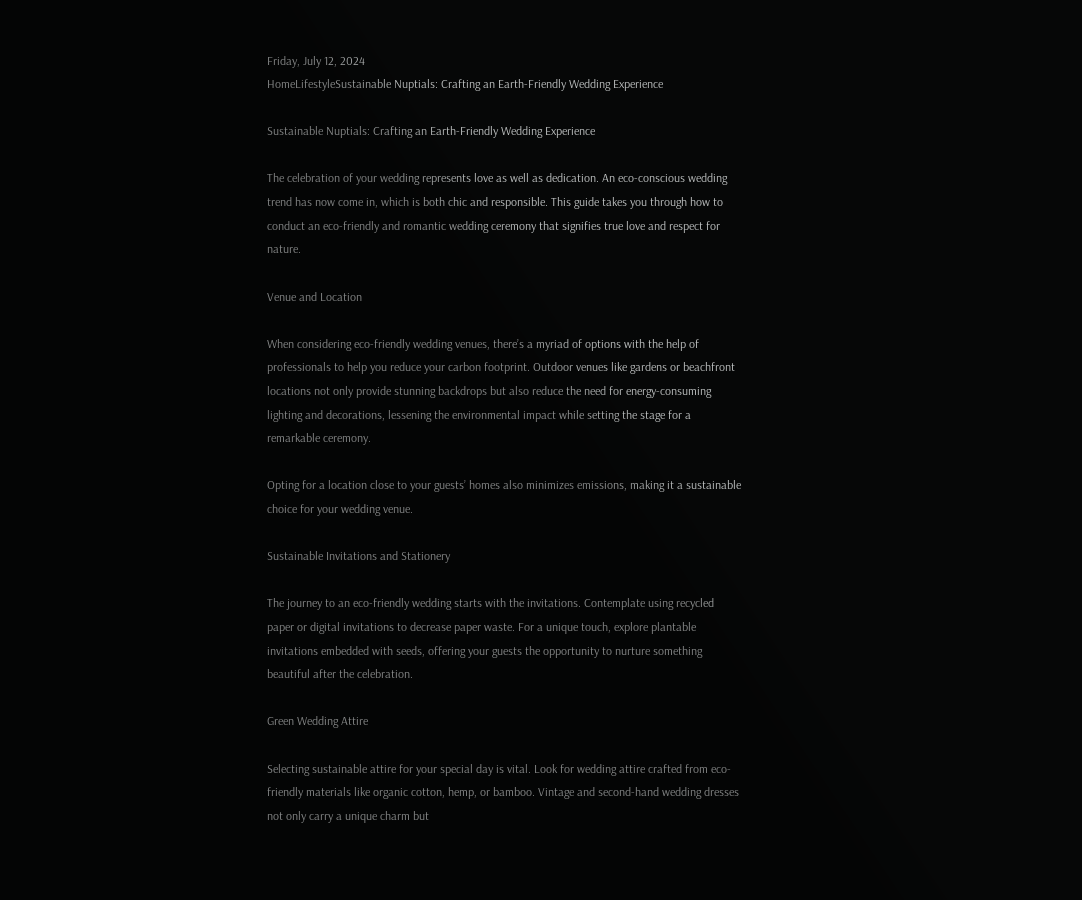Friday, July 12, 2024
HomeLifestyleSustainable Nuptials: Crafting an Earth-Friendly Wedding Experience

Sustainable Nuptials: Crafting an Earth-Friendly Wedding Experience

The celebration of your wedding represents love as well as dedication. An eco-conscious wedding trend has now come in, which is both chic and responsible. This guide takes you through how to conduct an eco-friendly and romantic wedding ceremony that signifies true love and respect for nature.

Venue and Location

When considering eco-friendly wedding venues, there’s a myriad of options with the help of professionals to help you reduce your carbon footprint. Outdoor venues like gardens or beachfront locations not only provide stunning backdrops but also reduce the need for energy-consuming lighting and decorations, lessening the environmental impact while setting the stage for a remarkable ceremony.

Opting for a location close to your guests’ homes also minimizes emissions, making it a sustainable choice for your wedding venue.

Sustainable Invitations and Stationery

The journey to an eco-friendly wedding starts with the invitations. Contemplate using recycled paper or digital invitations to decrease paper waste. For a unique touch, explore plantable invitations embedded with seeds, offering your guests the opportunity to nurture something beautiful after the celebration.

Green Wedding Attire

Selecting sustainable attire for your special day is vital. Look for wedding attire crafted from eco-friendly materials like organic cotton, hemp, or bamboo. Vintage and second-hand wedding dresses not only carry a unique charm but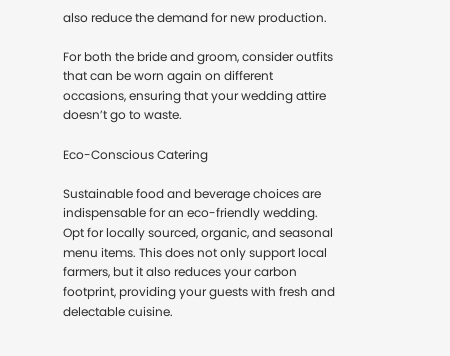also reduce the demand for new production.

For both the bride and groom, consider outfits that can be worn again on different occasions, ensuring that your wedding attire doesn’t go to waste.

Eco-Conscious Catering

Sustainable food and beverage choices are indispensable for an eco-friendly wedding. Opt for locally sourced, organic, and seasonal menu items. This does not only support local farmers, but it also reduces your carbon footprint, providing your guests with fresh and delectable cuisine.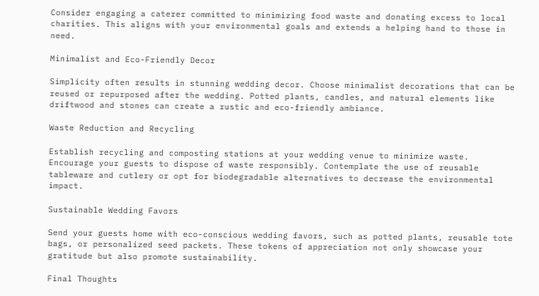Consider engaging a caterer committed to minimizing food waste and donating excess to local charities. This aligns with your environmental goals and extends a helping hand to those in need.

Minimalist and Eco-Friendly Decor

Simplicity often results in stunning wedding decor. Choose minimalist decorations that can be reused or repurposed after the wedding. Potted plants, candles, and natural elements like driftwood and stones can create a rustic and eco-friendly ambiance.

Waste Reduction and Recycling

Establish recycling and composting stations at your wedding venue to minimize waste. Encourage your guests to dispose of waste responsibly. Contemplate the use of reusable tableware and cutlery or opt for biodegradable alternatives to decrease the environmental impact.

Sustainable Wedding Favors

Send your guests home with eco-conscious wedding favors, such as potted plants, reusable tote bags, or personalized seed packets. These tokens of appreciation not only showcase your gratitude but also promote sustainability.

Final Thoughts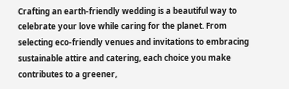Crafting an earth-friendly wedding is a beautiful way to celebrate your love while caring for the planet. From selecting eco-friendly venues and invitations to embracing sustainable attire and catering, each choice you make contributes to a greener,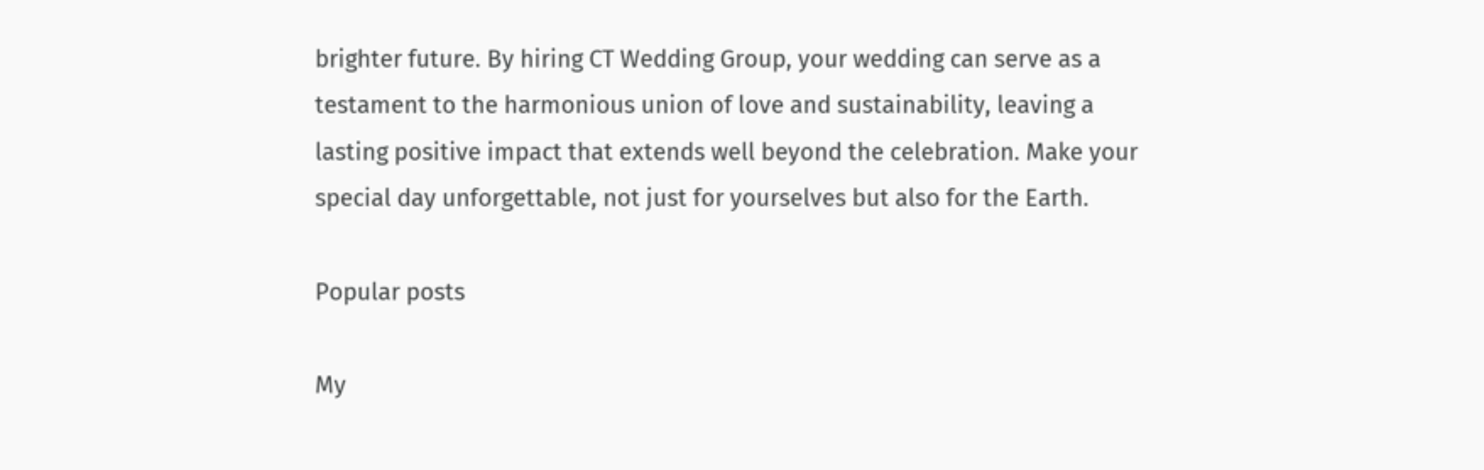brighter future. By hiring CT Wedding Group, your wedding can serve as a testament to the harmonious union of love and sustainability, leaving a lasting positive impact that extends well beyond the celebration. Make your special day unforgettable, not just for yourselves but also for the Earth.

Popular posts

My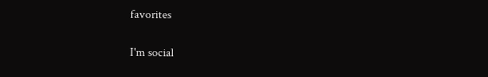favorites

I'm social